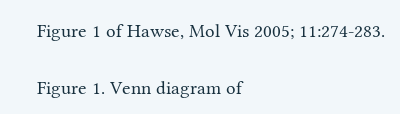Figure 1 of Hawse, Mol Vis 2005; 11:274-283.

Figure 1. Venn diagram of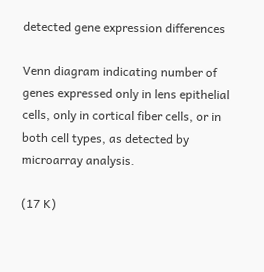detected gene expression differences

Venn diagram indicating number of genes expressed only in lens epithelial cells, only in cortical fiber cells, or in both cell types, as detected by microarray analysis.

(17 K)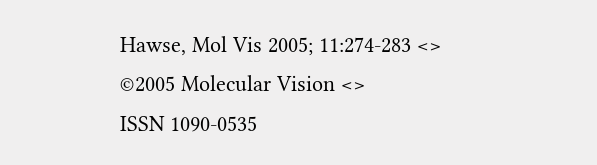Hawse, Mol Vis 2005; 11:274-283 <>
©2005 Molecular Vision <>
ISSN 1090-0535